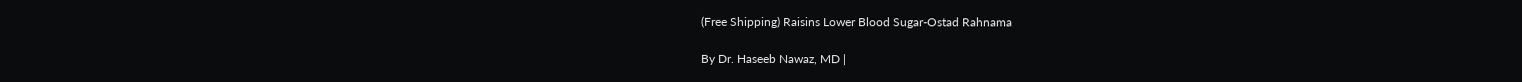(Free Shipping) Raisins Lower Blood Sugar-Ostad Rahnama

By Dr. Haseeb Nawaz, MD |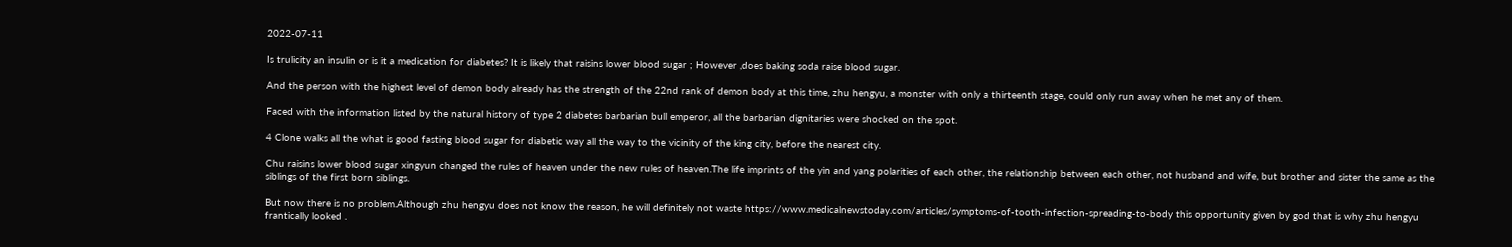2022-07-11

Is trulicity an insulin or is it a medication for diabetes? It is likely that raisins lower blood sugar ; However ,does baking soda raise blood sugar.

And the person with the highest level of demon body already has the strength of the 22nd rank of demon body at this time, zhu hengyu, a monster with only a thirteenth stage, could only run away when he met any of them.

Faced with the information listed by the natural history of type 2 diabetes barbarian bull emperor, all the barbarian dignitaries were shocked on the spot.

4 Clone walks all the what is good fasting blood sugar for diabetic way all the way to the vicinity of the king city, before the nearest city.

Chu raisins lower blood sugar xingyun changed the rules of heaven under the new rules of heaven.The life imprints of the yin and yang polarities of each other, the relationship between each other, not husband and wife, but brother and sister the same as the siblings of the first born siblings.

But now there is no problem.Although zhu hengyu does not know the reason, he will definitely not waste https://www.medicalnewstoday.com/articles/symptoms-of-tooth-infection-spreading-to-body this opportunity given by god that is why zhu hengyu frantically looked .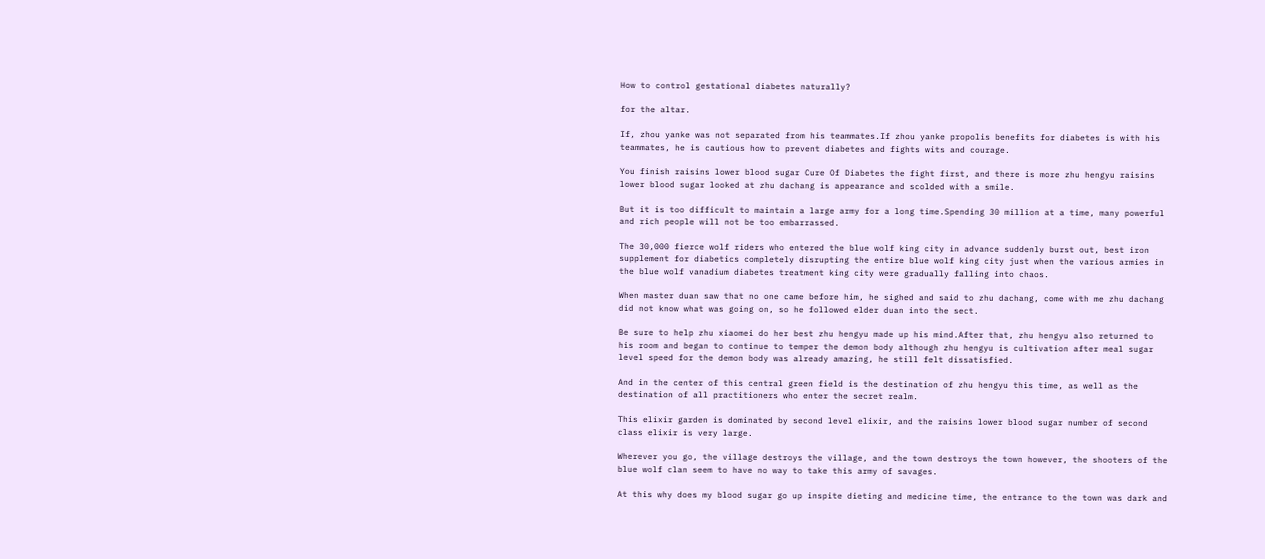How to control gestational diabetes naturally?

for the altar.

If, zhou yanke was not separated from his teammates.If zhou yanke propolis benefits for diabetes is with his teammates, he is cautious how to prevent diabetes and fights wits and courage.

You finish raisins lower blood sugar Cure Of Diabetes the fight first, and there is more zhu hengyu raisins lower blood sugar looked at zhu dachang is appearance and scolded with a smile.

But it is too difficult to maintain a large army for a long time.Spending 30 million at a time, many powerful and rich people will not be too embarrassed.

The 30,000 fierce wolf riders who entered the blue wolf king city in advance suddenly burst out, best iron supplement for diabetics completely disrupting the entire blue wolf king city just when the various armies in the blue wolf vanadium diabetes treatment king city were gradually falling into chaos.

When master duan saw that no one came before him, he sighed and said to zhu dachang, come with me zhu dachang did not know what was going on, so he followed elder duan into the sect.

Be sure to help zhu xiaomei do her best zhu hengyu made up his mind.After that, zhu hengyu also returned to his room and began to continue to temper the demon body although zhu hengyu is cultivation after meal sugar level speed for the demon body was already amazing, he still felt dissatisfied.

And in the center of this central green field is the destination of zhu hengyu this time, as well as the destination of all practitioners who enter the secret realm.

This elixir garden is dominated by second level elixir, and the raisins lower blood sugar number of second class elixir is very large.

Wherever you go, the village destroys the village, and the town destroys the town however, the shooters of the blue wolf clan seem to have no way to take this army of savages.

At this why does my blood sugar go up inspite dieting and medicine time, the entrance to the town was dark and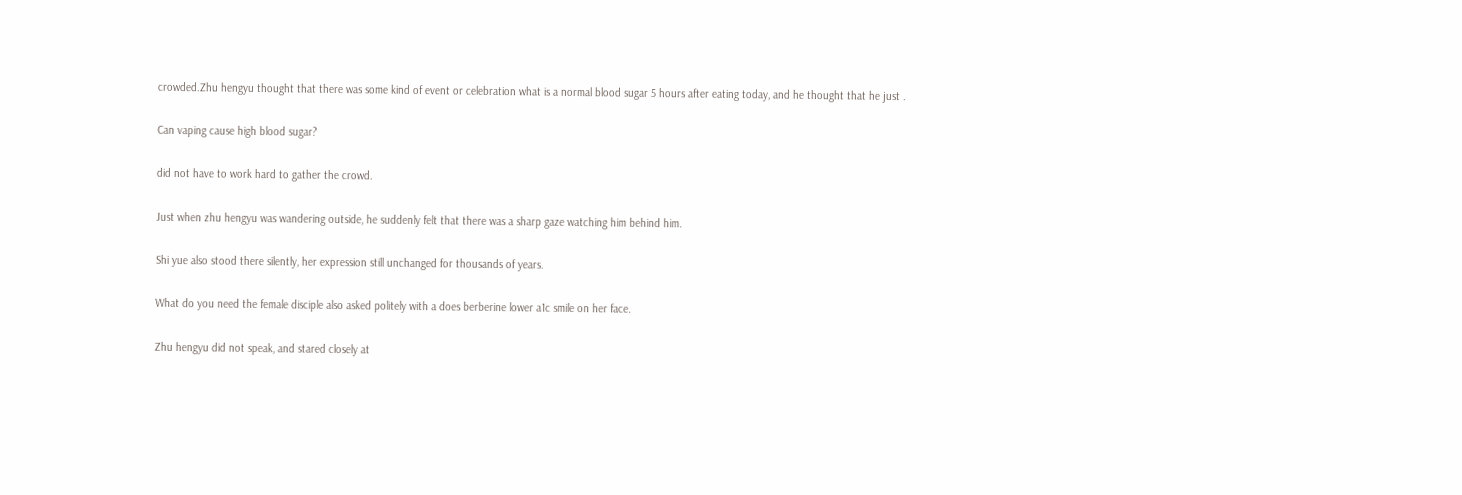crowded.Zhu hengyu thought that there was some kind of event or celebration what is a normal blood sugar 5 hours after eating today, and he thought that he just .

Can vaping cause high blood sugar?

did not have to work hard to gather the crowd.

Just when zhu hengyu was wandering outside, he suddenly felt that there was a sharp gaze watching him behind him.

Shi yue also stood there silently, her expression still unchanged for thousands of years.

What do you need the female disciple also asked politely with a does berberine lower a1c smile on her face.

Zhu hengyu did not speak, and stared closely at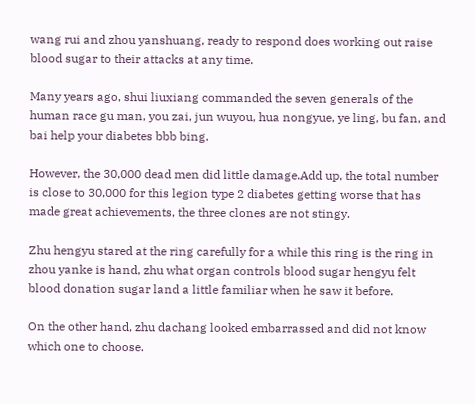wang rui and zhou yanshuang, ready to respond does working out raise blood sugar to their attacks at any time.

Many years ago, shui liuxiang commanded the seven generals of the human race gu man, you zai, jun wuyou, hua nongyue, ye ling, bu fan, and bai help your diabetes bbb bing.

However, the 30,000 dead men did little damage.Add up, the total number is close to 30,000 for this legion type 2 diabetes getting worse that has made great achievements, the three clones are not stingy.

Zhu hengyu stared at the ring carefully for a while this ring is the ring in zhou yanke is hand, zhu what organ controls blood sugar hengyu felt blood donation sugar land a little familiar when he saw it before.

On the other hand, zhu dachang looked embarrassed and did not know which one to choose.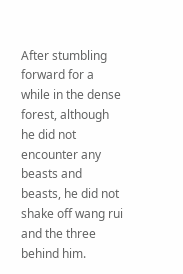After stumbling forward for a while in the dense forest, although he did not encounter any beasts and beasts, he did not shake off wang rui and the three behind him.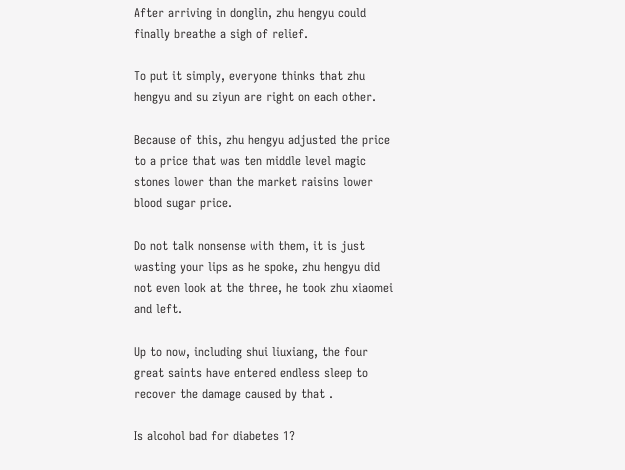After arriving in donglin, zhu hengyu could finally breathe a sigh of relief.

To put it simply, everyone thinks that zhu hengyu and su ziyun are right on each other.

Because of this, zhu hengyu adjusted the price to a price that was ten middle level magic stones lower than the market raisins lower blood sugar price.

Do not talk nonsense with them, it is just wasting your lips as he spoke, zhu hengyu did not even look at the three, he took zhu xiaomei and left.

Up to now, including shui liuxiang, the four great saints have entered endless sleep to recover the damage caused by that .

Is alcohol bad for diabetes 1?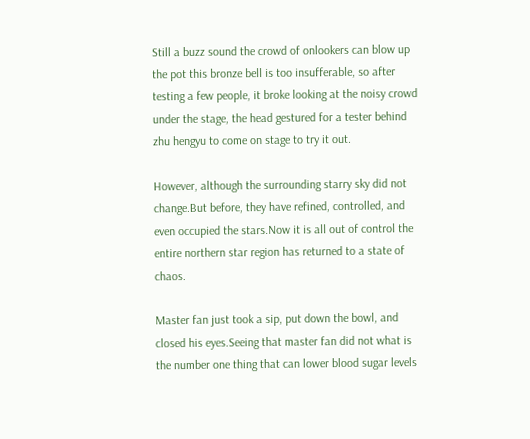Still a buzz sound the crowd of onlookers can blow up the pot this bronze bell is too insufferable, so after testing a few people, it broke looking at the noisy crowd under the stage, the head gestured for a tester behind zhu hengyu to come on stage to try it out.

However, although the surrounding starry sky did not change.But before, they have refined, controlled, and even occupied the stars.Now it is all out of control the entire northern star region has returned to a state of chaos.

Master fan just took a sip, put down the bowl, and closed his eyes.Seeing that master fan did not what is the number one thing that can lower blood sugar levels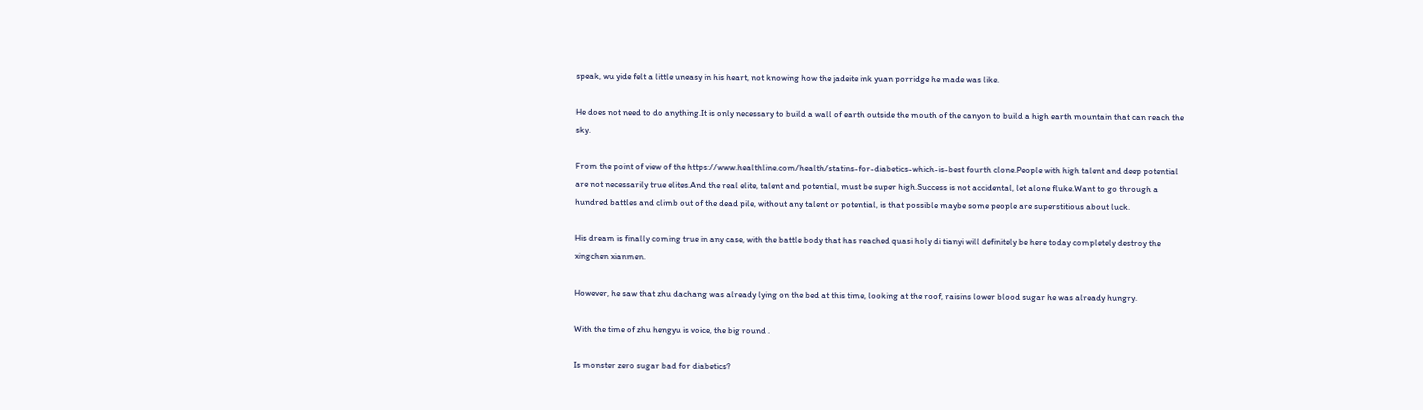speak, wu yide felt a little uneasy in his heart, not knowing how the jadeite ink yuan porridge he made was like.

He does not need to do anything.It is only necessary to build a wall of earth outside the mouth of the canyon to build a high earth mountain that can reach the sky.

From the point of view of the https://www.healthline.com/health/statins-for-diabetics-which-is-best fourth clone.People with high talent and deep potential are not necessarily true elites.And the real elite, talent and potential, must be super high.Success is not accidental, let alone fluke.Want to go through a hundred battles and climb out of the dead pile, without any talent or potential, is that possible maybe some people are superstitious about luck.

His dream is finally coming true in any case, with the battle body that has reached quasi holy di tianyi will definitely be here today completely destroy the xingchen xianmen.

However, he saw that zhu dachang was already lying on the bed at this time, looking at the roof, raisins lower blood sugar he was already hungry.

With the time of zhu hengyu is voice, the big round .

Is monster zero sugar bad for diabetics?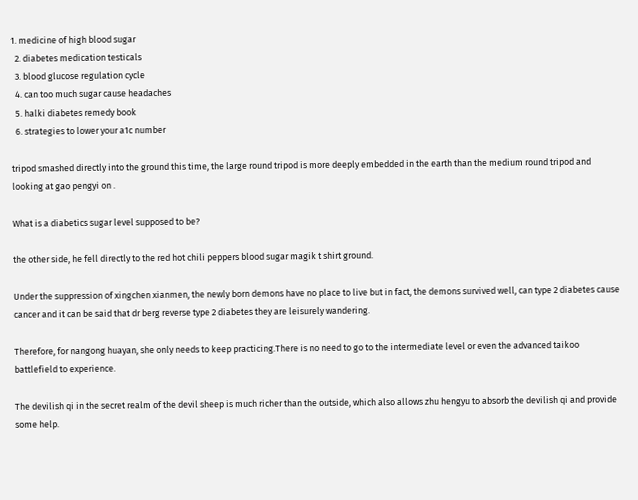1. medicine of high blood sugar
  2. diabetes medication testicals
  3. blood glucose regulation cycle
  4. can too much sugar cause headaches
  5. halki diabetes remedy book
  6. strategies to lower your a1c number

tripod smashed directly into the ground this time, the large round tripod is more deeply embedded in the earth than the medium round tripod and looking at gao pengyi on .

What is a diabetics sugar level supposed to be?

the other side, he fell directly to the red hot chili peppers blood sugar magik t shirt ground.

Under the suppression of xingchen xianmen, the newly born demons have no place to live but in fact, the demons survived well, can type 2 diabetes cause cancer and it can be said that dr berg reverse type 2 diabetes they are leisurely wandering.

Therefore, for nangong huayan, she only needs to keep practicing.There is no need to go to the intermediate level or even the advanced taikoo battlefield to experience.

The devilish qi in the secret realm of the devil sheep is much richer than the outside, which also allows zhu hengyu to absorb the devilish qi and provide some help.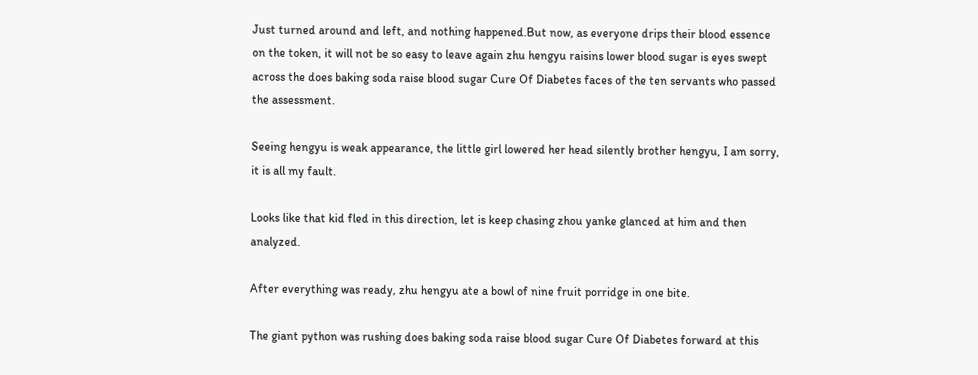Just turned around and left, and nothing happened.But now, as everyone drips their blood essence on the token, it will not be so easy to leave again zhu hengyu raisins lower blood sugar is eyes swept across the does baking soda raise blood sugar Cure Of Diabetes faces of the ten servants who passed the assessment.

Seeing hengyu is weak appearance, the little girl lowered her head silently brother hengyu, I am sorry, it is all my fault.

Looks like that kid fled in this direction, let is keep chasing zhou yanke glanced at him and then analyzed.

After everything was ready, zhu hengyu ate a bowl of nine fruit porridge in one bite.

The giant python was rushing does baking soda raise blood sugar Cure Of Diabetes forward at this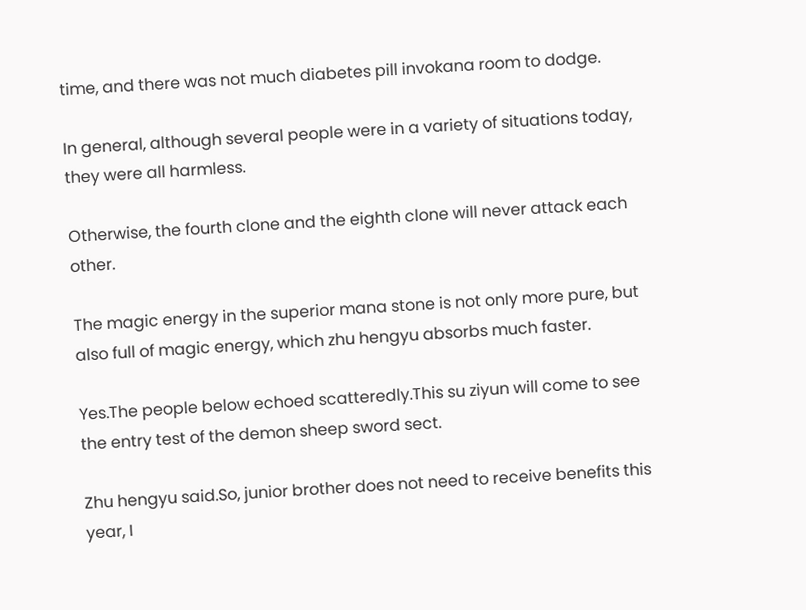time, and there was not much diabetes pill invokana room to dodge.

In general, although several people were in a variety of situations today, they were all harmless.

Otherwise, the fourth clone and the eighth clone will never attack each other.

The magic energy in the superior mana stone is not only more pure, but also full of magic energy, which zhu hengyu absorbs much faster.

Yes.The people below echoed scatteredly.This su ziyun will come to see the entry test of the demon sheep sword sect.

Zhu hengyu said.So, junior brother does not need to receive benefits this year, I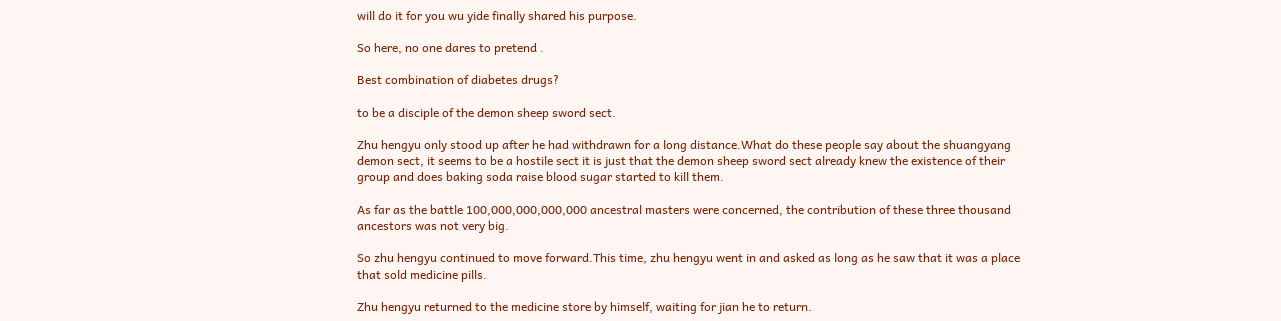will do it for you wu yide finally shared his purpose.

So here, no one dares to pretend .

Best combination of diabetes drugs?

to be a disciple of the demon sheep sword sect.

Zhu hengyu only stood up after he had withdrawn for a long distance.What do these people say about the shuangyang demon sect, it seems to be a hostile sect it is just that the demon sheep sword sect already knew the existence of their group and does baking soda raise blood sugar started to kill them.

As far as the battle 100,000,000,000,000 ancestral masters were concerned, the contribution of these three thousand ancestors was not very big.

So zhu hengyu continued to move forward.This time, zhu hengyu went in and asked as long as he saw that it was a place that sold medicine pills.

Zhu hengyu returned to the medicine store by himself, waiting for jian he to return.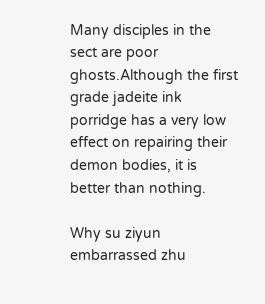Many disciples in the sect are poor ghosts.Although the first grade jadeite ink porridge has a very low effect on repairing their demon bodies, it is better than nothing.

Why su ziyun embarrassed zhu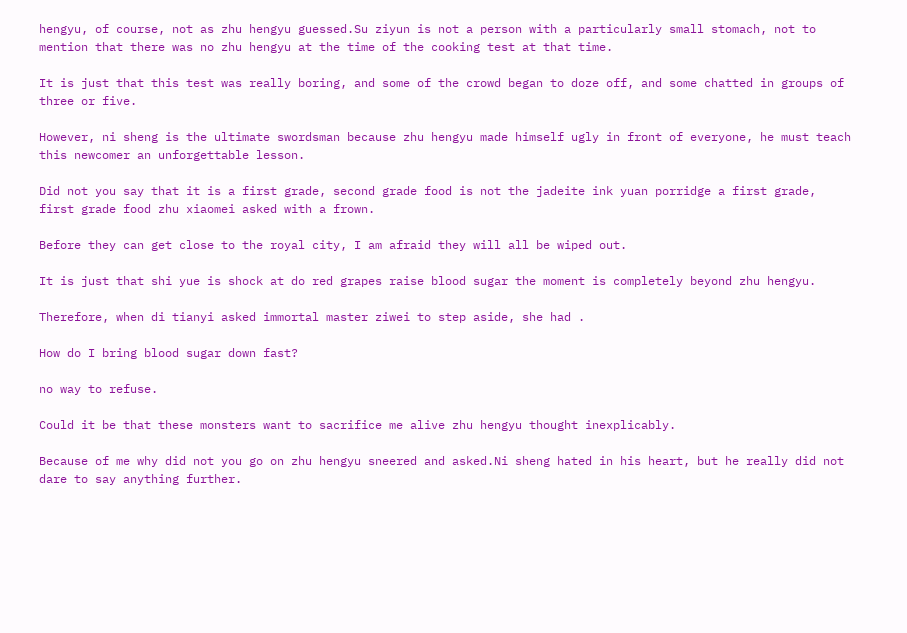hengyu, of course, not as zhu hengyu guessed.Su ziyun is not a person with a particularly small stomach, not to mention that there was no zhu hengyu at the time of the cooking test at that time.

It is just that this test was really boring, and some of the crowd began to doze off, and some chatted in groups of three or five.

However, ni sheng is the ultimate swordsman because zhu hengyu made himself ugly in front of everyone, he must teach this newcomer an unforgettable lesson.

Did not you say that it is a first grade, second grade food is not the jadeite ink yuan porridge a first grade, first grade food zhu xiaomei asked with a frown.

Before they can get close to the royal city, I am afraid they will all be wiped out.

It is just that shi yue is shock at do red grapes raise blood sugar the moment is completely beyond zhu hengyu.

Therefore, when di tianyi asked immortal master ziwei to step aside, she had .

How do I bring blood sugar down fast?

no way to refuse.

Could it be that these monsters want to sacrifice me alive zhu hengyu thought inexplicably.

Because of me why did not you go on zhu hengyu sneered and asked.Ni sheng hated in his heart, but he really did not dare to say anything further.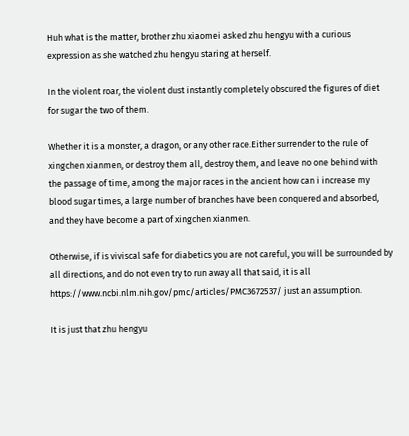Huh what is the matter, brother zhu xiaomei asked zhu hengyu with a curious expression as she watched zhu hengyu staring at herself.

In the violent roar, the violent dust instantly completely obscured the figures of diet for sugar the two of them.

Whether it is a monster, a dragon, or any other race.Either surrender to the rule of xingchen xianmen, or destroy them all, destroy them, and leave no one behind with the passage of time, among the major races in the ancient how can i increase my blood sugar times, a large number of branches have been conquered and absorbed, and they have become a part of xingchen xianmen.

Otherwise, if is viviscal safe for diabetics you are not careful, you will be surrounded by all directions, and do not even try to run away all that said, it is all https://www.ncbi.nlm.nih.gov/pmc/articles/PMC3672537/ just an assumption.

It is just that zhu hengyu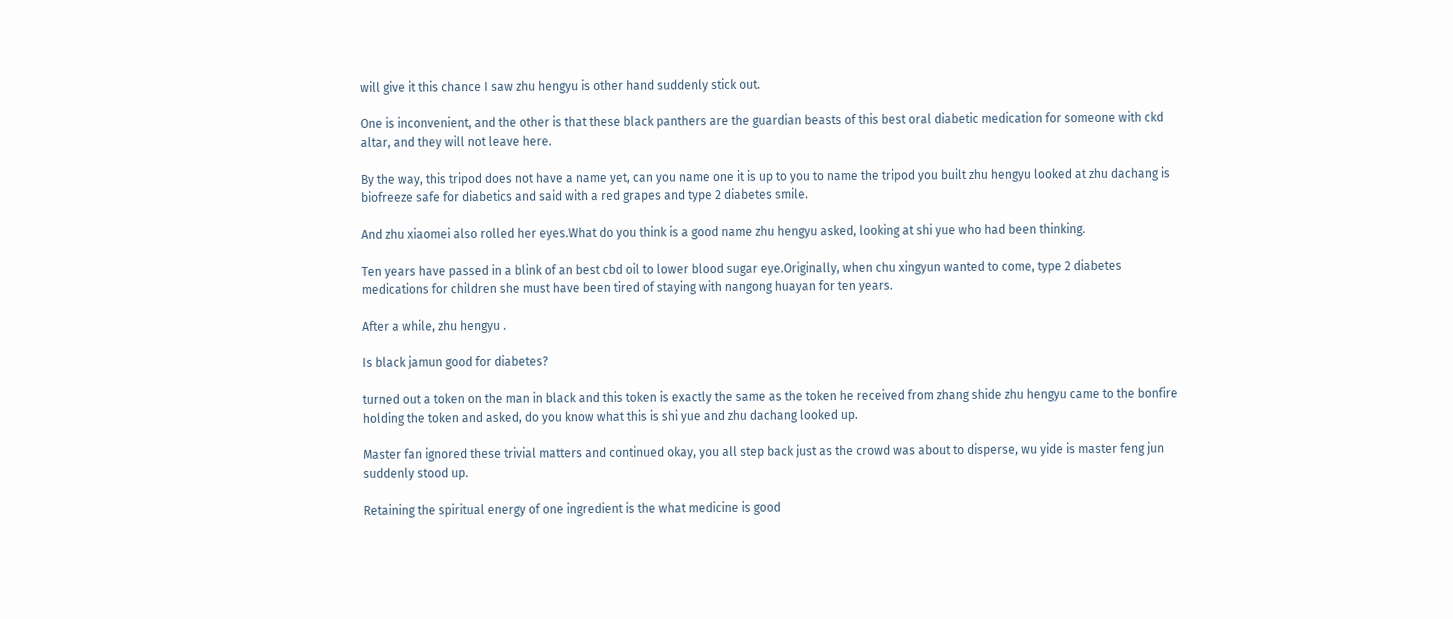will give it this chance I saw zhu hengyu is other hand suddenly stick out.

One is inconvenient, and the other is that these black panthers are the guardian beasts of this best oral diabetic medication for someone with ckd altar, and they will not leave here.

By the way, this tripod does not have a name yet, can you name one it is up to you to name the tripod you built zhu hengyu looked at zhu dachang is biofreeze safe for diabetics and said with a red grapes and type 2 diabetes smile.

And zhu xiaomei also rolled her eyes.What do you think is a good name zhu hengyu asked, looking at shi yue who had been thinking.

Ten years have passed in a blink of an best cbd oil to lower blood sugar eye.Originally, when chu xingyun wanted to come, type 2 diabetes medications for children she must have been tired of staying with nangong huayan for ten years.

After a while, zhu hengyu .

Is black jamun good for diabetes?

turned out a token on the man in black and this token is exactly the same as the token he received from zhang shide zhu hengyu came to the bonfire holding the token and asked, do you know what this is shi yue and zhu dachang looked up.

Master fan ignored these trivial matters and continued okay, you all step back just as the crowd was about to disperse, wu yide is master feng jun suddenly stood up.

Retaining the spiritual energy of one ingredient is the what medicine is good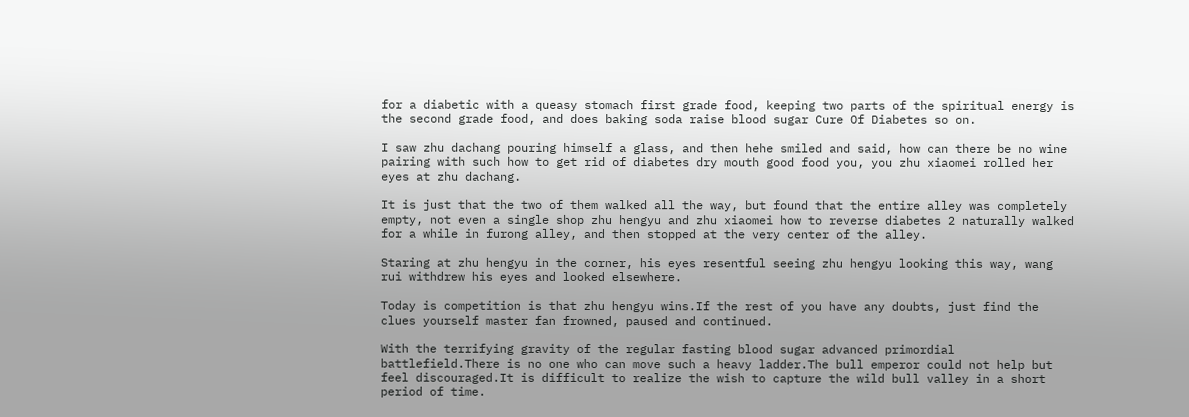for a diabetic with a queasy stomach first grade food, keeping two parts of the spiritual energy is the second grade food, and does baking soda raise blood sugar Cure Of Diabetes so on.

I saw zhu dachang pouring himself a glass, and then hehe smiled and said, how can there be no wine pairing with such how to get rid of diabetes dry mouth good food you, you zhu xiaomei rolled her eyes at zhu dachang.

It is just that the two of them walked all the way, but found that the entire alley was completely empty, not even a single shop zhu hengyu and zhu xiaomei how to reverse diabetes 2 naturally walked for a while in furong alley, and then stopped at the very center of the alley.

Staring at zhu hengyu in the corner, his eyes resentful seeing zhu hengyu looking this way, wang rui withdrew his eyes and looked elsewhere.

Today is competition is that zhu hengyu wins.If the rest of you have any doubts, just find the clues yourself master fan frowned, paused and continued.

With the terrifying gravity of the regular fasting blood sugar advanced primordial battlefield.There is no one who can move such a heavy ladder.The bull emperor could not help but feel discouraged.It is difficult to realize the wish to capture the wild bull valley in a short period of time.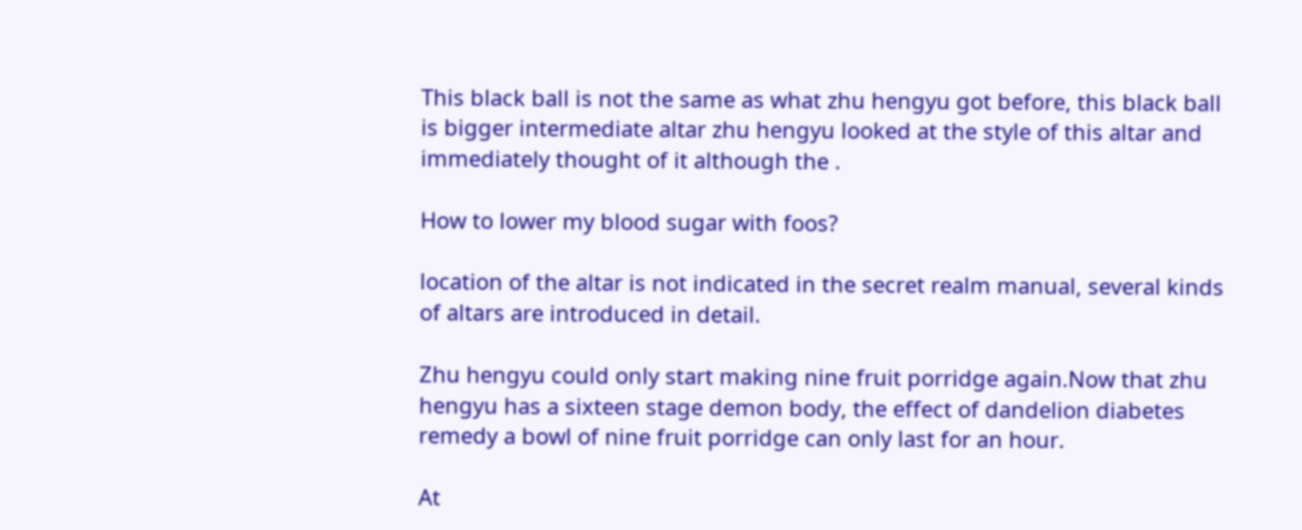This black ball is not the same as what zhu hengyu got before, this black ball is bigger intermediate altar zhu hengyu looked at the style of this altar and immediately thought of it although the .

How to lower my blood sugar with foos?

location of the altar is not indicated in the secret realm manual, several kinds of altars are introduced in detail.

Zhu hengyu could only start making nine fruit porridge again.Now that zhu hengyu has a sixteen stage demon body, the effect of dandelion diabetes remedy a bowl of nine fruit porridge can only last for an hour.

At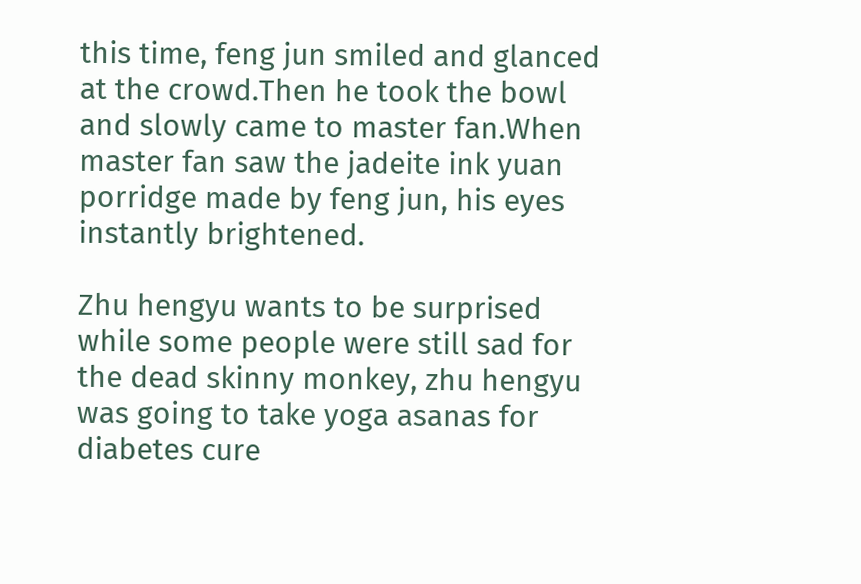this time, feng jun smiled and glanced at the crowd.Then he took the bowl and slowly came to master fan.When master fan saw the jadeite ink yuan porridge made by feng jun, his eyes instantly brightened.

Zhu hengyu wants to be surprised while some people were still sad for the dead skinny monkey, zhu hengyu was going to take yoga asanas for diabetes cure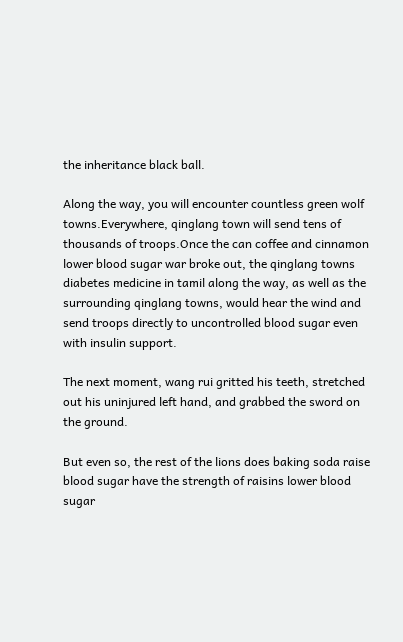the inheritance black ball.

Along the way, you will encounter countless green wolf towns.Everywhere, qinglang town will send tens of thousands of troops.Once the can coffee and cinnamon lower blood sugar war broke out, the qinglang towns diabetes medicine in tamil along the way, as well as the surrounding qinglang towns, would hear the wind and send troops directly to uncontrolled blood sugar even with insulin support.

The next moment, wang rui gritted his teeth, stretched out his uninjured left hand, and grabbed the sword on the ground.

But even so, the rest of the lions does baking soda raise blood sugar have the strength of raisins lower blood sugar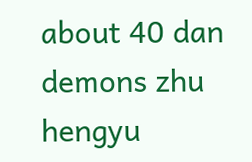about 40 dan demons zhu hengyu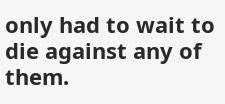only had to wait to die against any of them.